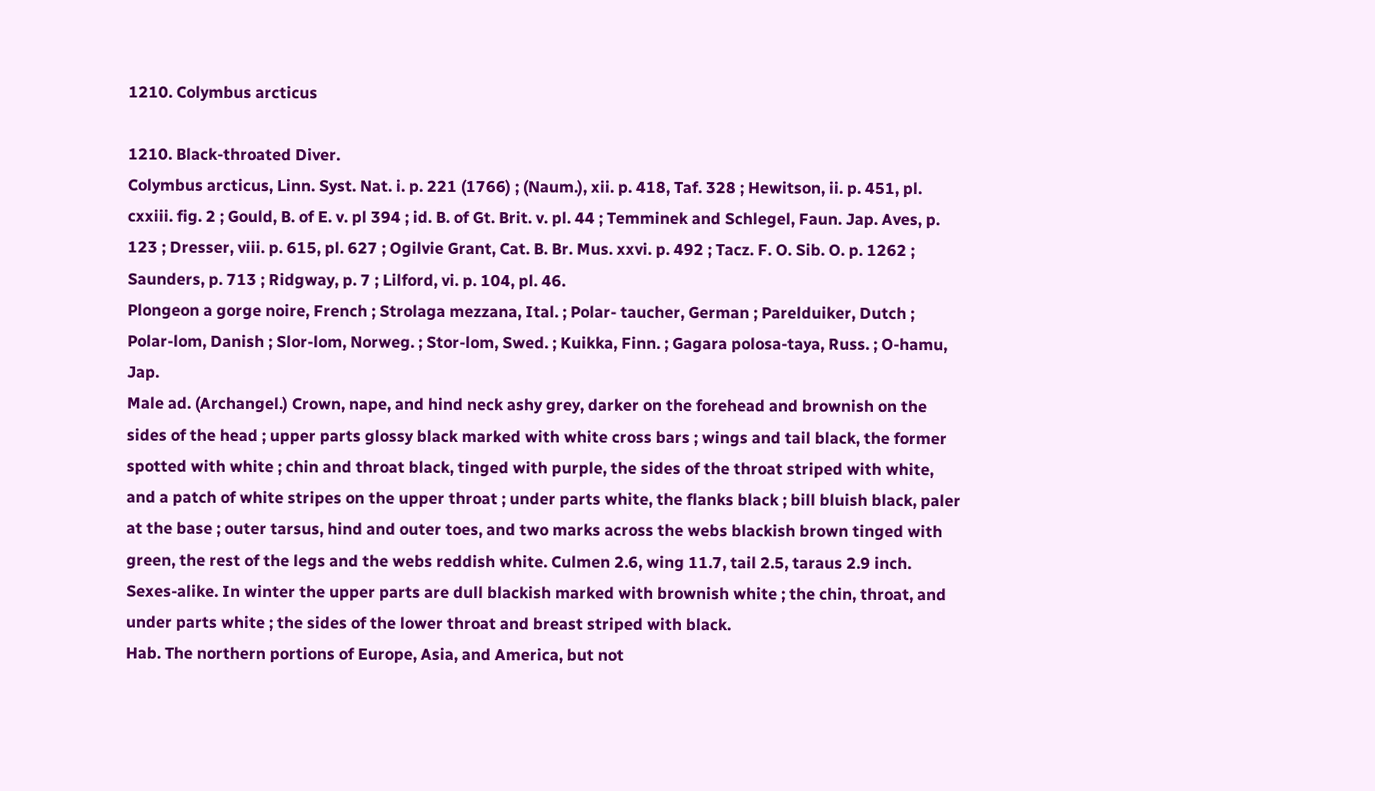1210. Colymbus arcticus

1210. Black-throated Diver.
Colymbus arcticus, Linn. Syst. Nat. i. p. 221 (1766) ; (Naum.), xii. p. 418, Taf. 328 ; Hewitson, ii. p. 451, pl. cxxiii. fig. 2 ; Gould, B. of E. v. pl 394 ; id. B. of Gt. Brit. v. pl. 44 ; Temminek and Schlegel, Faun. Jap. Aves, p. 123 ; Dresser, viii. p. 615, pl. 627 ; Ogilvie Grant, Cat. B. Br. Mus. xxvi. p. 492 ; Tacz. F. O. Sib. O. p. 1262 ; Saunders, p. 713 ; Ridgway, p. 7 ; Lilford, vi. p. 104, pl. 46.
Plongeon a gorge noire, French ; Strolaga mezzana, Ital. ; Polar- taucher, German ; Parelduiker, Dutch ; Polar-lom, Danish ; Slor-lom, Norweg. ; Stor-lom, Swed. ; Kuikka, Finn. ; Gagara polosa-taya, Russ. ; O-hamu, Jap.
Male ad. (Archangel.) Crown, nape, and hind neck ashy grey, darker on the forehead and brownish on the sides of the head ; upper parts glossy black marked with white cross bars ; wings and tail black, the former spotted with white ; chin and throat black, tinged with purple, the sides of the throat striped with white, and a patch of white stripes on the upper throat ; under parts white, the flanks black ; bill bluish black, paler at the base ; outer tarsus, hind and outer toes, and two marks across the webs blackish brown tinged with green, the rest of the legs and the webs reddish white. Culmen 2.6, wing 11.7, tail 2.5, taraus 2.9 inch. Sexes-alike. In winter the upper parts are dull blackish marked with brownish white ; the chin, throat, and under parts white ; the sides of the lower throat and breast striped with black.
Hab. The northern portions of Europe, Asia, and America, but not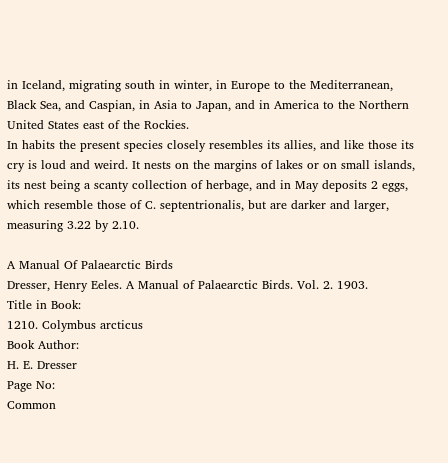in Iceland, migrating south in winter, in Europe to the Mediterranean, Black Sea, and Caspian, in Asia to Japan, and in America to the Northern United States east of the Rockies.
In habits the present species closely resembles its allies, and like those its cry is loud and weird. It nests on the margins of lakes or on small islands, its nest being a scanty collection of herbage, and in May deposits 2 eggs, which resemble those of C. septentrionalis, but are darker and larger, measuring 3.22 by 2.10.

A Manual Of Palaearctic Birds
Dresser, Henry Eeles. A Manual of Palaearctic Birds. Vol. 2. 1903.
Title in Book:
1210. Colymbus arcticus
Book Author:
H. E. Dresser
Page No:
Common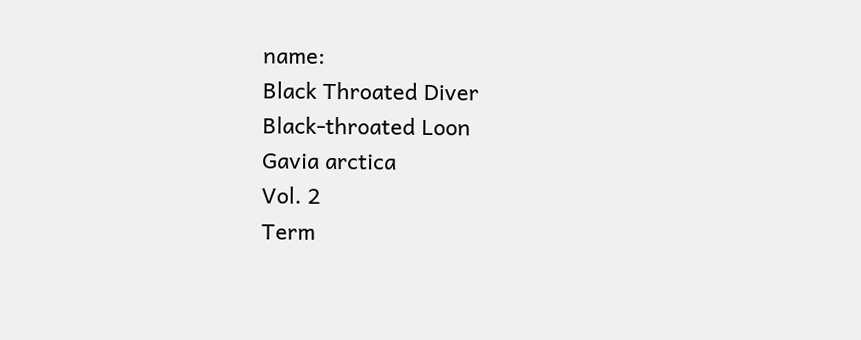name:
Black Throated Diver
Black-throated Loon
Gavia arctica
Vol. 2
Term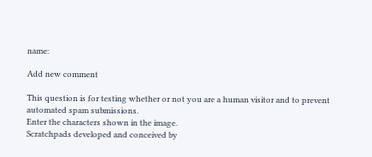name:

Add new comment

This question is for testing whether or not you are a human visitor and to prevent automated spam submissions.
Enter the characters shown in the image.
Scratchpads developed and conceived by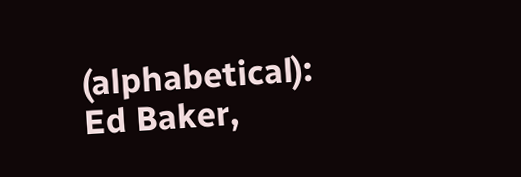(alphabetical): Ed Baker,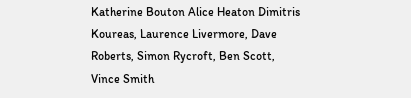Katherine Bouton Alice Heaton Dimitris Koureas, Laurence Livermore, Dave Roberts, Simon Rycroft, Ben Scott, Vince Smith